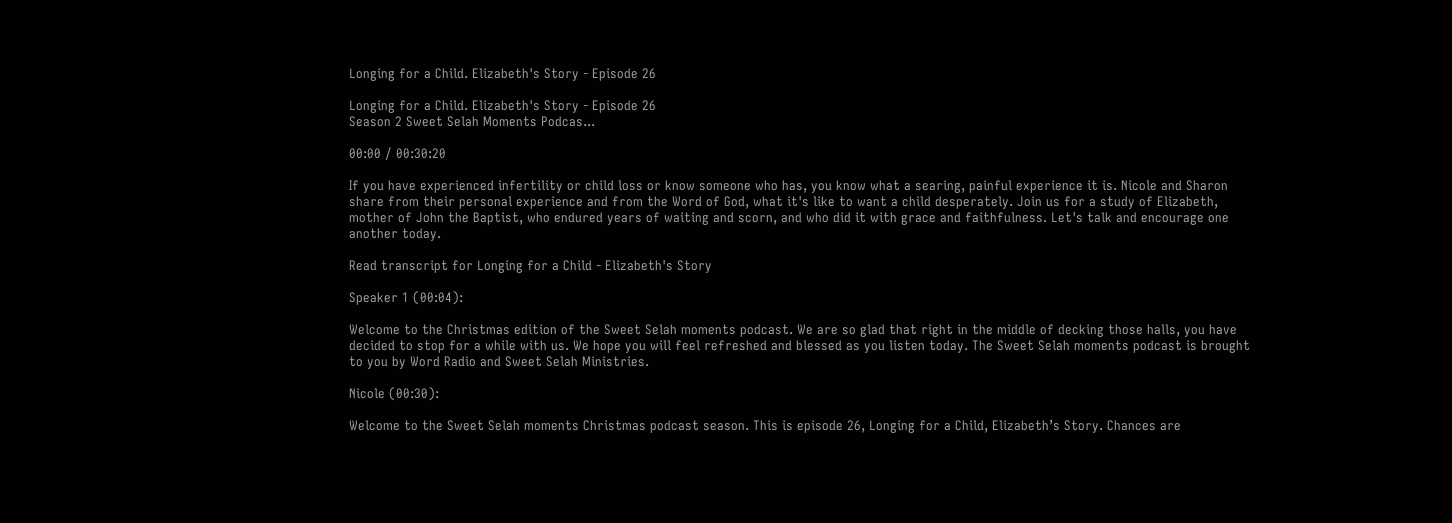Longing for a Child. Elizabeth's Story - Episode 26

Longing for a Child. Elizabeth's Story - Episode 26
Season 2 Sweet Selah Moments Podcas...

00:00 / 00:30:20

If you have experienced infertility or child loss or know someone who has, you know what a searing, painful experience it is. Nicole and Sharon share from their personal experience and from the Word of God, what it's like to want a child desperately. Join us for a study of Elizabeth, mother of John the Baptist, who endured years of waiting and scorn, and who did it with grace and faithfulness. Let's talk and encourage one another today.

Read transcript for Longing for a Child - Elizabeth's Story

Speaker 1 (00:04):

Welcome to the Christmas edition of the Sweet Selah moments podcast. We are so glad that right in the middle of decking those halls, you have decided to stop for a while with us. We hope you will feel refreshed and blessed as you listen today. The Sweet Selah moments podcast is brought to you by Word Radio and Sweet Selah Ministries.

Nicole (00:30):

Welcome to the Sweet Selah moments Christmas podcast season. This is episode 26, Longing for a Child, Elizabeth’s Story. Chances are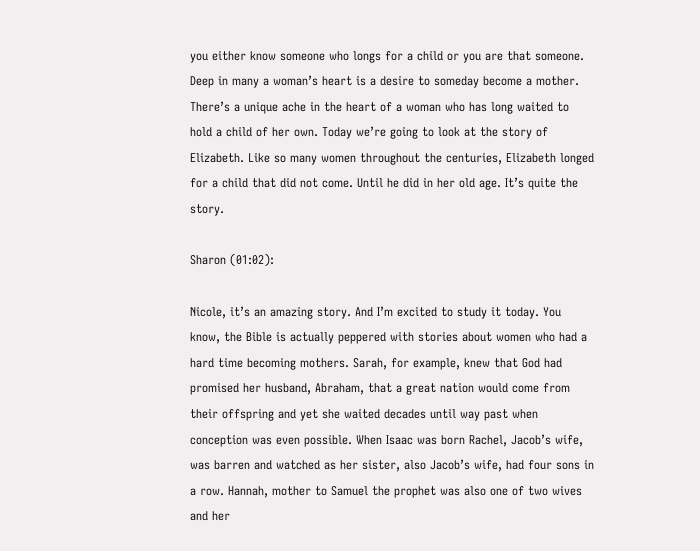you either know someone who longs for a child or you are that someone. Deep in many a woman’s heart is a desire to someday become a mother. There’s a unique ache in the heart of a woman who has long waited to hold a child of her own. Today we’re going to look at the story of Elizabeth. Like so many women throughout the centuries, Elizabeth longed for a child that did not come. Until he did in her old age. It’s quite the story.

Sharon (01:02):

Nicole, it’s an amazing story. And I’m excited to study it today. You know, the Bible is actually peppered with stories about women who had a hard time becoming mothers. Sarah, for example, knew that God had promised her husband, Abraham, that a great nation would come from their offspring and yet she waited decades until way past when conception was even possible. When Isaac was born Rachel, Jacob’s wife, was barren and watched as her sister, also Jacob’s wife, had four sons in a row. Hannah, mother to Samuel the prophet was also one of two wives and her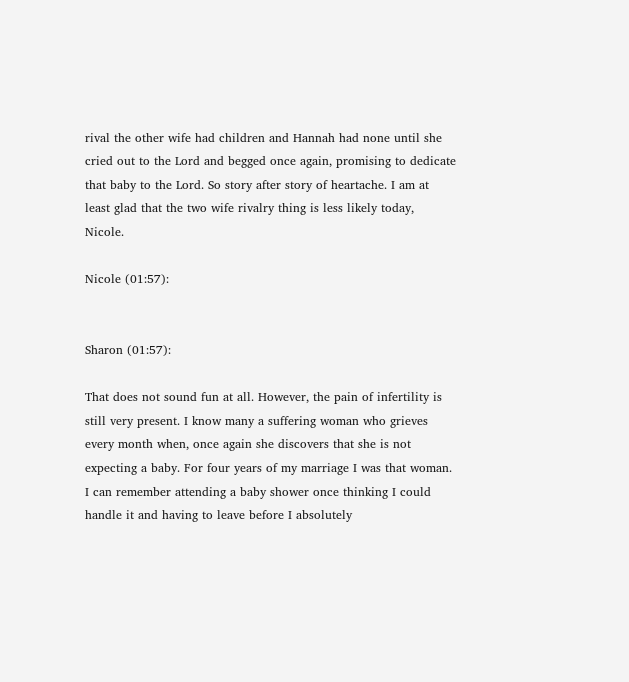rival the other wife had children and Hannah had none until she cried out to the Lord and begged once again, promising to dedicate that baby to the Lord. So story after story of heartache. I am at least glad that the two wife rivalry thing is less likely today, Nicole.

Nicole (01:57):


Sharon (01:57):

That does not sound fun at all. However, the pain of infertility is still very present. I know many a suffering woman who grieves every month when, once again she discovers that she is not expecting a baby. For four years of my marriage I was that woman. I can remember attending a baby shower once thinking I could handle it and having to leave before I absolutely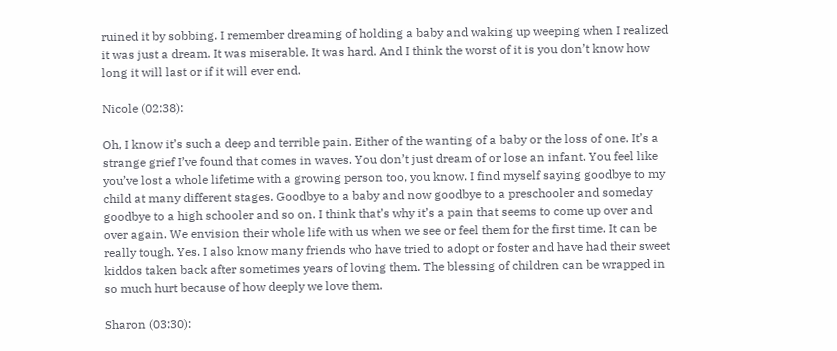ruined it by sobbing. I remember dreaming of holding a baby and waking up weeping when I realized it was just a dream. It was miserable. It was hard. And I think the worst of it is you don’t know how long it will last or if it will ever end.

Nicole (02:38):

Oh, I know it’s such a deep and terrible pain. Either of the wanting of a baby or the loss of one. It’s a strange grief I’ve found that comes in waves. You don’t just dream of or lose an infant. You feel like you’ve lost a whole lifetime with a growing person too, you know. I find myself saying goodbye to my child at many different stages. Goodbye to a baby and now goodbye to a preschooler and someday goodbye to a high schooler and so on. I think that’s why it’s a pain that seems to come up over and over again. We envision their whole life with us when we see or feel them for the first time. It can be really tough. Yes. I also know many friends who have tried to adopt or foster and have had their sweet kiddos taken back after sometimes years of loving them. The blessing of children can be wrapped in so much hurt because of how deeply we love them.

Sharon (03:30):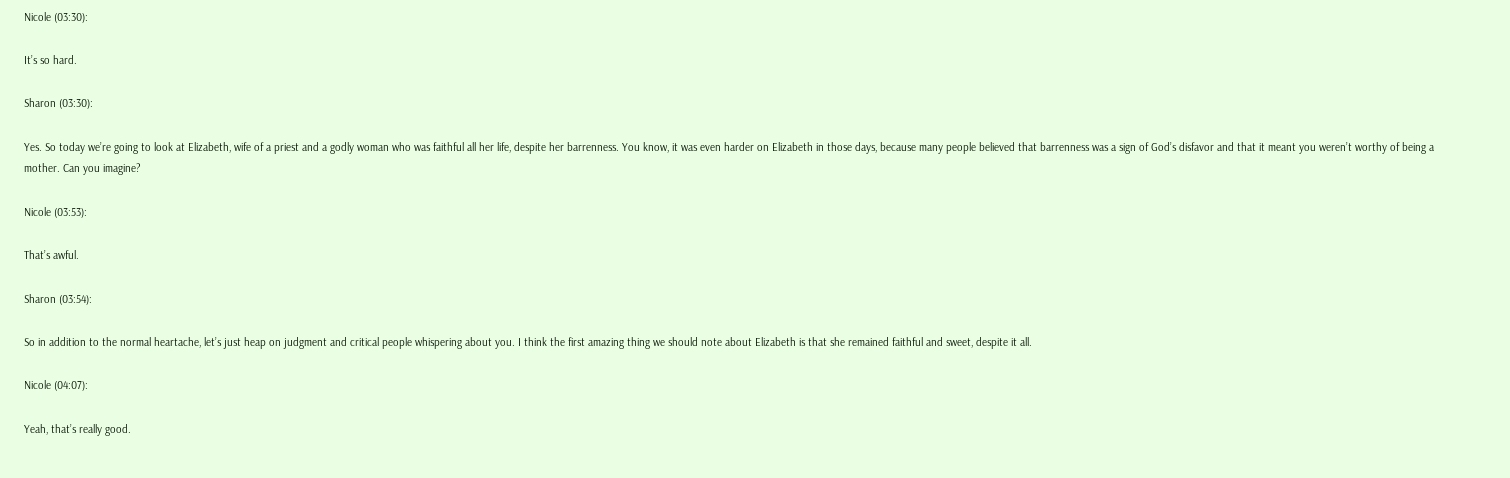Nicole (03:30):

It’s so hard.

Sharon (03:30):

Yes. So today we’re going to look at Elizabeth, wife of a priest and a godly woman who was faithful all her life, despite her barrenness. You know, it was even harder on Elizabeth in those days, because many people believed that barrenness was a sign of God’s disfavor and that it meant you weren’t worthy of being a mother. Can you imagine?

Nicole (03:53):

That’s awful.

Sharon (03:54):

So in addition to the normal heartache, let’s just heap on judgment and critical people whispering about you. I think the first amazing thing we should note about Elizabeth is that she remained faithful and sweet, despite it all.

Nicole (04:07):

Yeah, that’s really good.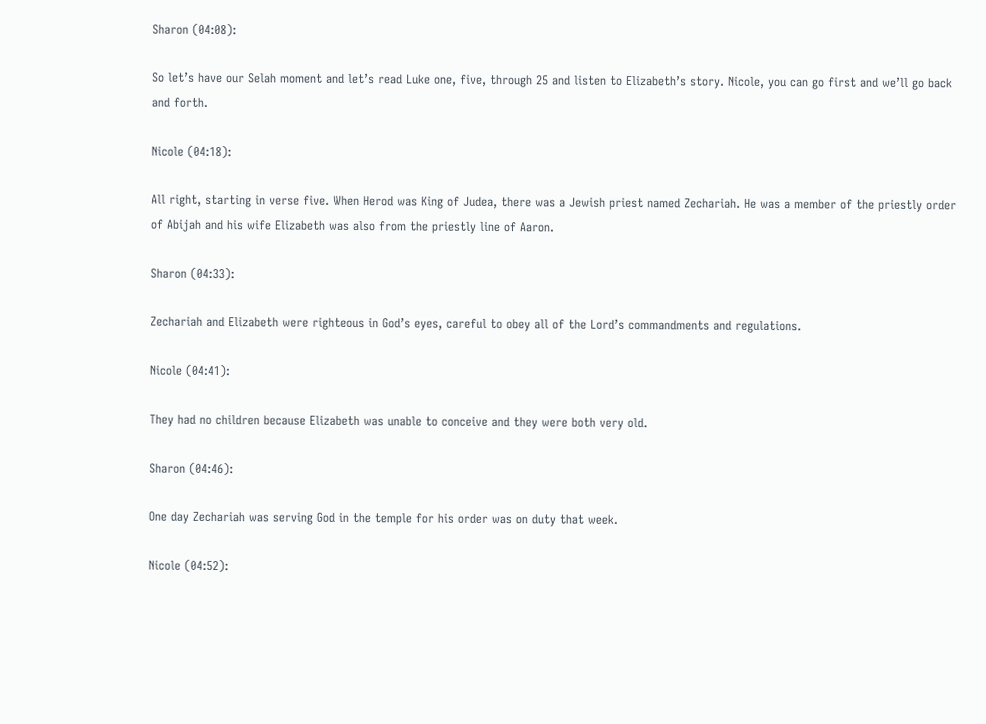Sharon (04:08):

So let’s have our Selah moment and let’s read Luke one, five, through 25 and listen to Elizabeth’s story. Nicole, you can go first and we’ll go back and forth.

Nicole (04:18):

All right, starting in verse five. When Herod was King of Judea, there was a Jewish priest named Zechariah. He was a member of the priestly order of Abijah and his wife Elizabeth was also from the priestly line of Aaron.

Sharon (04:33):

Zechariah and Elizabeth were righteous in God’s eyes, careful to obey all of the Lord’s commandments and regulations.

Nicole (04:41):

They had no children because Elizabeth was unable to conceive and they were both very old.

Sharon (04:46):

One day Zechariah was serving God in the temple for his order was on duty that week.

Nicole (04:52):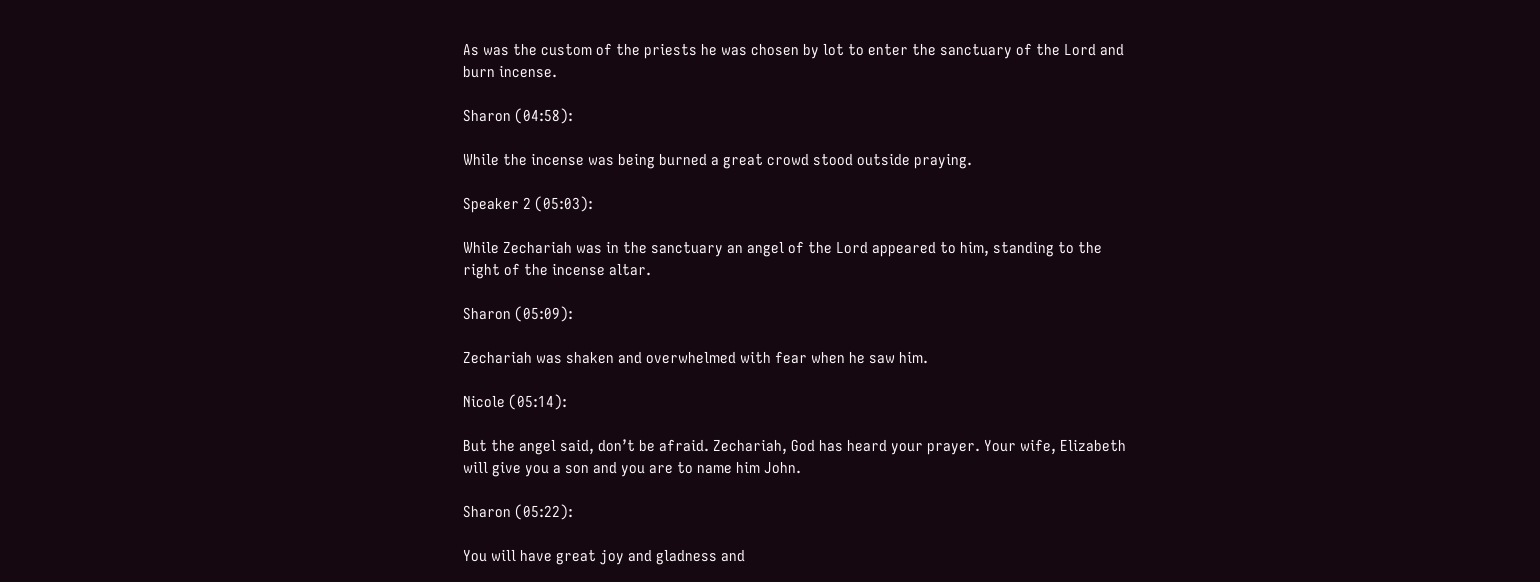As was the custom of the priests he was chosen by lot to enter the sanctuary of the Lord and burn incense.

Sharon (04:58):

While the incense was being burned a great crowd stood outside praying.

Speaker 2 (05:03):

While Zechariah was in the sanctuary an angel of the Lord appeared to him, standing to the right of the incense altar.

Sharon (05:09):

Zechariah was shaken and overwhelmed with fear when he saw him.

Nicole (05:14):

But the angel said, don’t be afraid. Zechariah, God has heard your prayer. Your wife, Elizabeth will give you a son and you are to name him John.

Sharon (05:22):

You will have great joy and gladness and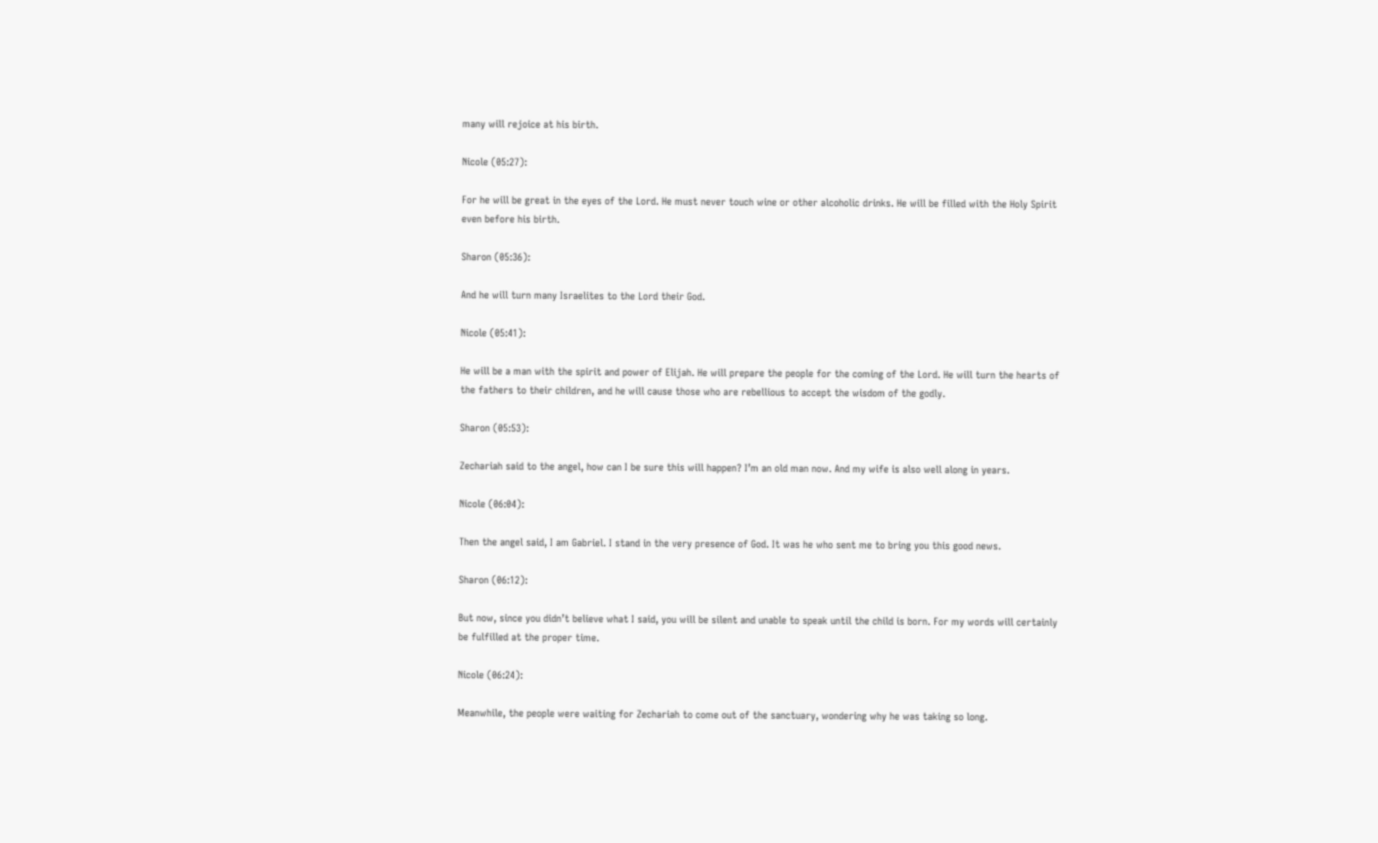many will rejoice at his birth.

Nicole (05:27):

For he will be great in the eyes of the Lord. He must never touch wine or other alcoholic drinks. He will be filled with the Holy Spirit even before his birth.

Sharon (05:36):

And he will turn many Israelites to the Lord their God.

Nicole (05:41):

He will be a man with the spirit and power of Elijah. He will prepare the people for the coming of the Lord. He will turn the hearts of the fathers to their children, and he will cause those who are rebellious to accept the wisdom of the godly.

Sharon (05:53):

Zechariah said to the angel, how can I be sure this will happen? I’m an old man now. And my wife is also well along in years.

Nicole (06:04):

Then the angel said, I am Gabriel. I stand in the very presence of God. It was he who sent me to bring you this good news.

Sharon (06:12):

But now, since you didn’t believe what I said, you will be silent and unable to speak until the child is born. For my words will certainly be fulfilled at the proper time.

Nicole (06:24):

Meanwhile, the people were waiting for Zechariah to come out of the sanctuary, wondering why he was taking so long.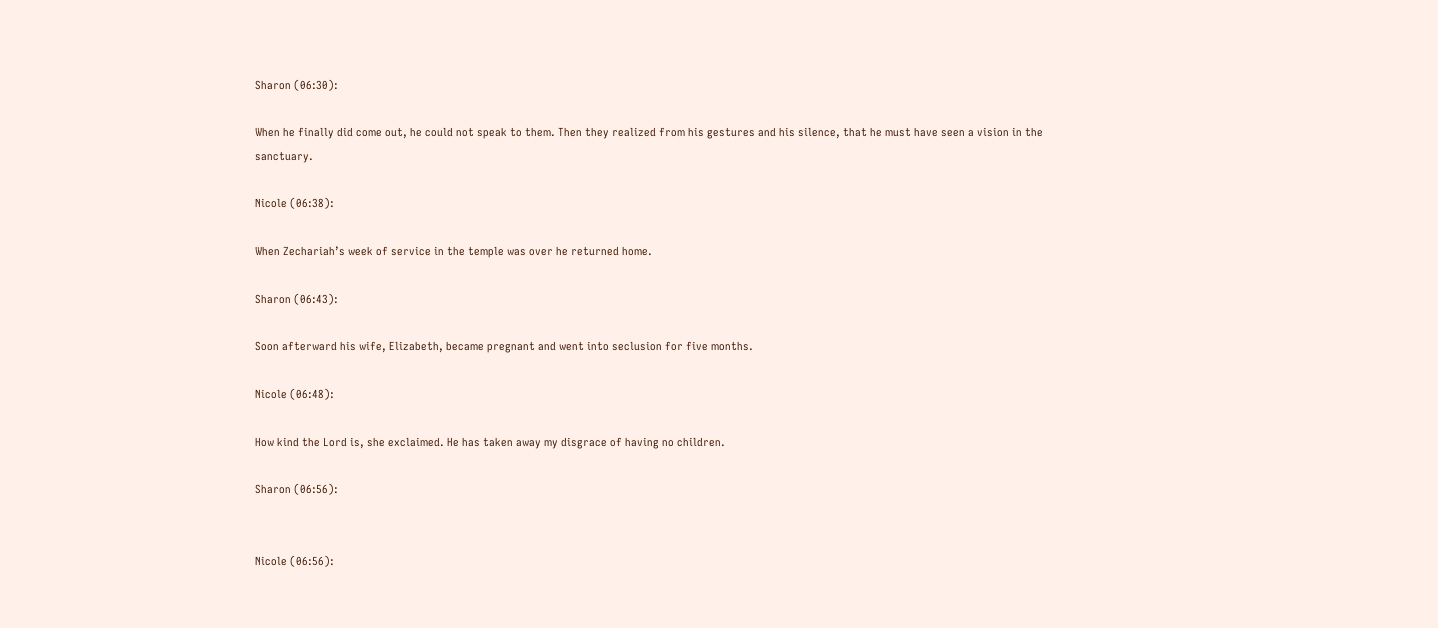Sharon (06:30):

When he finally did come out, he could not speak to them. Then they realized from his gestures and his silence, that he must have seen a vision in the sanctuary.

Nicole (06:38):

When Zechariah’s week of service in the temple was over he returned home.

Sharon (06:43):

Soon afterward his wife, Elizabeth, became pregnant and went into seclusion for five months.

Nicole (06:48):

How kind the Lord is, she exclaimed. He has taken away my disgrace of having no children.

Sharon (06:56):


Nicole (06:56):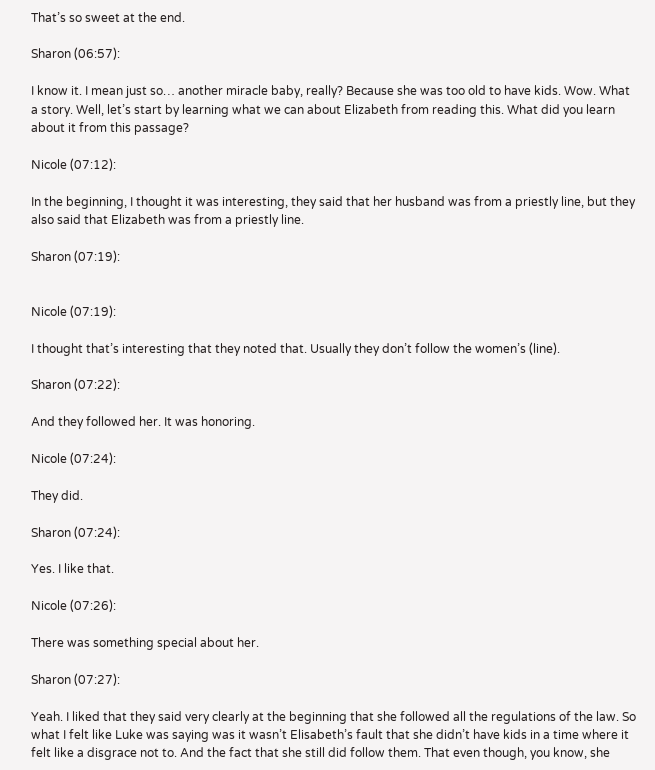That’s so sweet at the end.

Sharon (06:57):

I know it. I mean just so… another miracle baby, really? Because she was too old to have kids. Wow. What a story. Well, let’s start by learning what we can about Elizabeth from reading this. What did you learn about it from this passage?

Nicole (07:12):

In the beginning, I thought it was interesting, they said that her husband was from a priestly line, but they also said that Elizabeth was from a priestly line.

Sharon (07:19):


Nicole (07:19):

I thought that’s interesting that they noted that. Usually they don’t follow the women’s (line).

Sharon (07:22):

And they followed her. It was honoring.

Nicole (07:24):

They did.

Sharon (07:24):

Yes. I like that.

Nicole (07:26):

There was something special about her.

Sharon (07:27):

Yeah. I liked that they said very clearly at the beginning that she followed all the regulations of the law. So what I felt like Luke was saying was it wasn’t Elisabeth’s fault that she didn’t have kids in a time where it felt like a disgrace not to. And the fact that she still did follow them. That even though, you know, she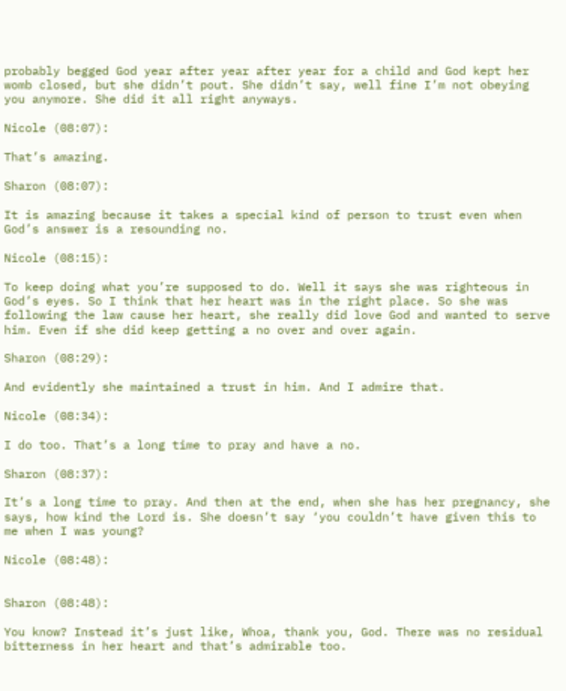probably begged God year after year after year for a child and God kept her womb closed, but she didn’t pout. She didn’t say, well fine I’m not obeying you anymore. She did it all right anyways.

Nicole (08:07):

That’s amazing.

Sharon (08:07):

It is amazing because it takes a special kind of person to trust even when God’s answer is a resounding no.

Nicole (08:15):

To keep doing what you’re supposed to do. Well it says she was righteous in God’s eyes. So I think that her heart was in the right place. So she was following the law cause her heart, she really did love God and wanted to serve him. Even if she did keep getting a no over and over again.

Sharon (08:29):

And evidently she maintained a trust in him. And I admire that.

Nicole (08:34):

I do too. That’s a long time to pray and have a no.

Sharon (08:37):

It’s a long time to pray. And then at the end, when she has her pregnancy, she says, how kind the Lord is. She doesn’t say ‘you couldn’t have given this to me when I was young?

Nicole (08:48):


Sharon (08:48):

You know? Instead it’s just like, Whoa, thank you, God. There was no residual bitterness in her heart and that’s admirable too.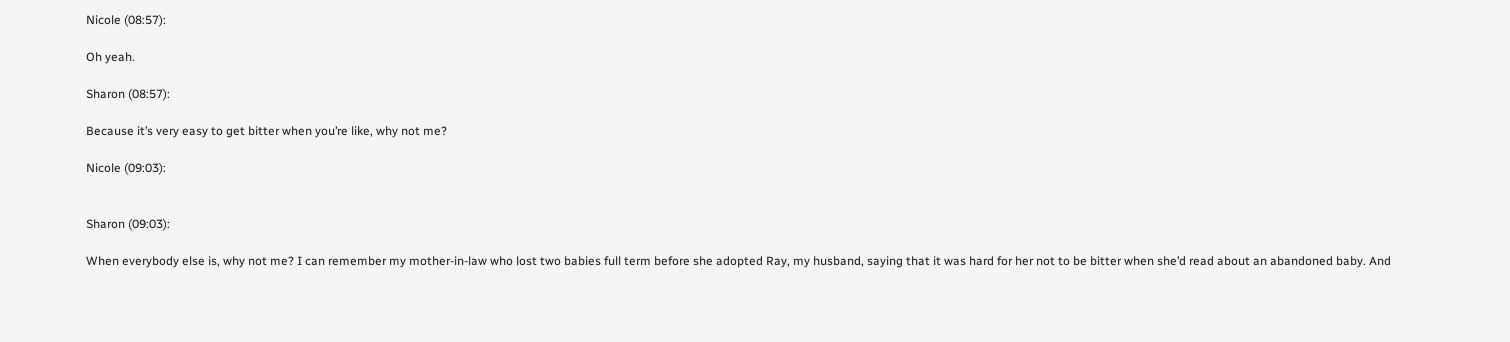Nicole (08:57):

Oh yeah.

Sharon (08:57):

Because it’s very easy to get bitter when you’re like, why not me?

Nicole (09:03):


Sharon (09:03):

When everybody else is, why not me? I can remember my mother-in-law who lost two babies full term before she adopted Ray, my husband, saying that it was hard for her not to be bitter when she’d read about an abandoned baby. And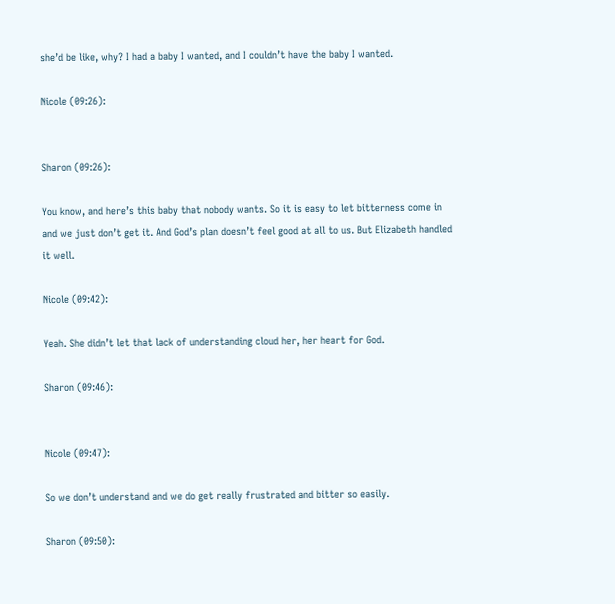she’d be like, why? I had a baby I wanted, and I couldn’t have the baby I wanted.

Nicole (09:26):


Sharon (09:26):

You know, and here’s this baby that nobody wants. So it is easy to let bitterness come in and we just don’t get it. And God’s plan doesn’t feel good at all to us. But Elizabeth handled it well.

Nicole (09:42):

Yeah. She didn’t let that lack of understanding cloud her, her heart for God.

Sharon (09:46):


Nicole (09:47):

So we don’t understand and we do get really frustrated and bitter so easily.

Sharon (09:50):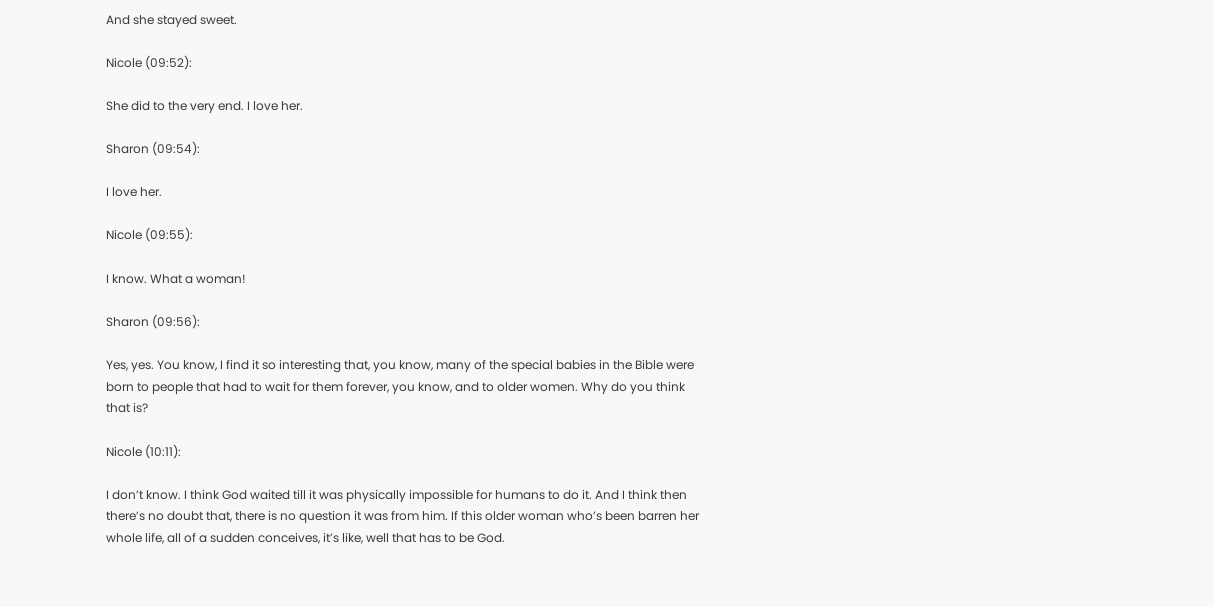And she stayed sweet.

Nicole (09:52):

She did to the very end. I love her.

Sharon (09:54):

I love her.

Nicole (09:55):

I know. What a woman!

Sharon (09:56):

Yes, yes. You know, I find it so interesting that, you know, many of the special babies in the Bible were born to people that had to wait for them forever, you know, and to older women. Why do you think that is?

Nicole (10:11):

I don’t know. I think God waited till it was physically impossible for humans to do it. And I think then there’s no doubt that, there is no question it was from him. If this older woman who’s been barren her whole life, all of a sudden conceives, it’s like, well that has to be God.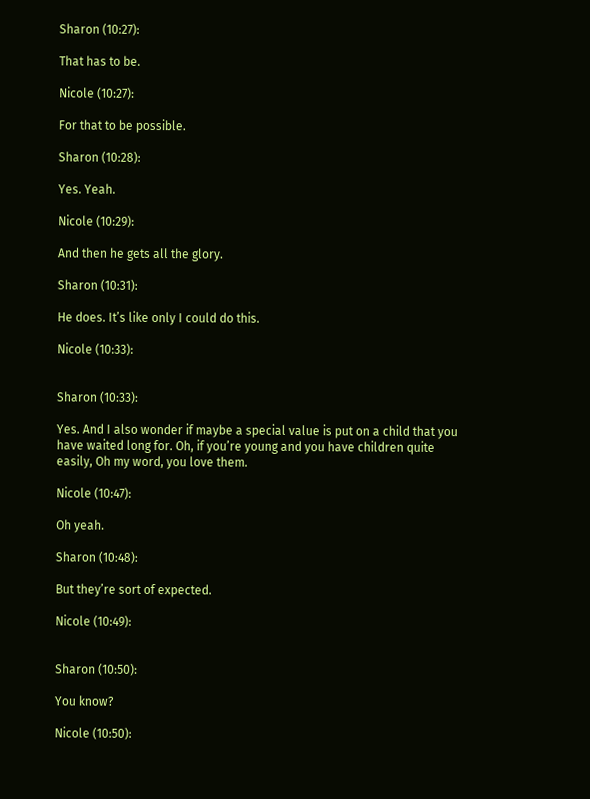Sharon (10:27):

That has to be.

Nicole (10:27):

For that to be possible.

Sharon (10:28):

Yes. Yeah.

Nicole (10:29):

And then he gets all the glory.

Sharon (10:31):

He does. It’s like only I could do this.

Nicole (10:33):


Sharon (10:33):

Yes. And I also wonder if maybe a special value is put on a child that you have waited long for. Oh, if you’re young and you have children quite easily, Oh my word, you love them.

Nicole (10:47):

Oh yeah.

Sharon (10:48):

But they’re sort of expected.

Nicole (10:49):


Sharon (10:50):

You know?

Nicole (10:50):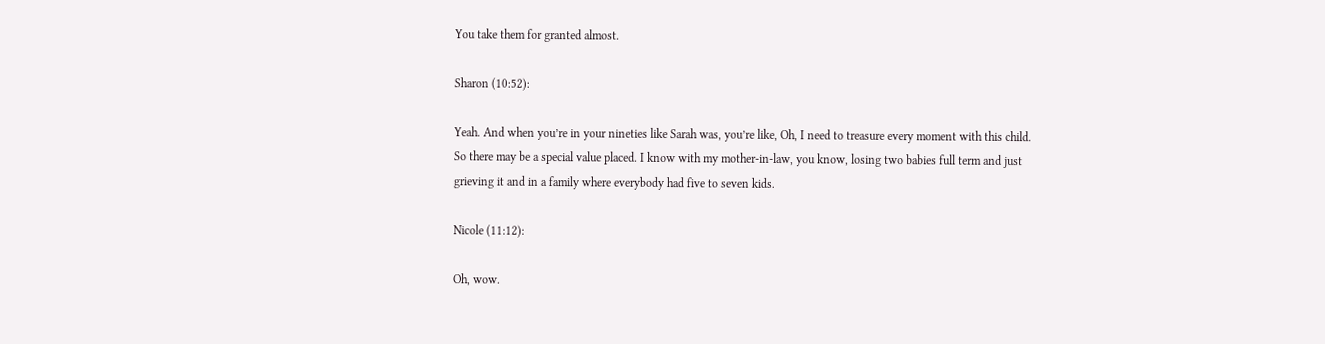You take them for granted almost.

Sharon (10:52):

Yeah. And when you’re in your nineties like Sarah was, you’re like, Oh, I need to treasure every moment with this child. So there may be a special value placed. I know with my mother-in-law, you know, losing two babies full term and just grieving it and in a family where everybody had five to seven kids.

Nicole (11:12):

Oh, wow.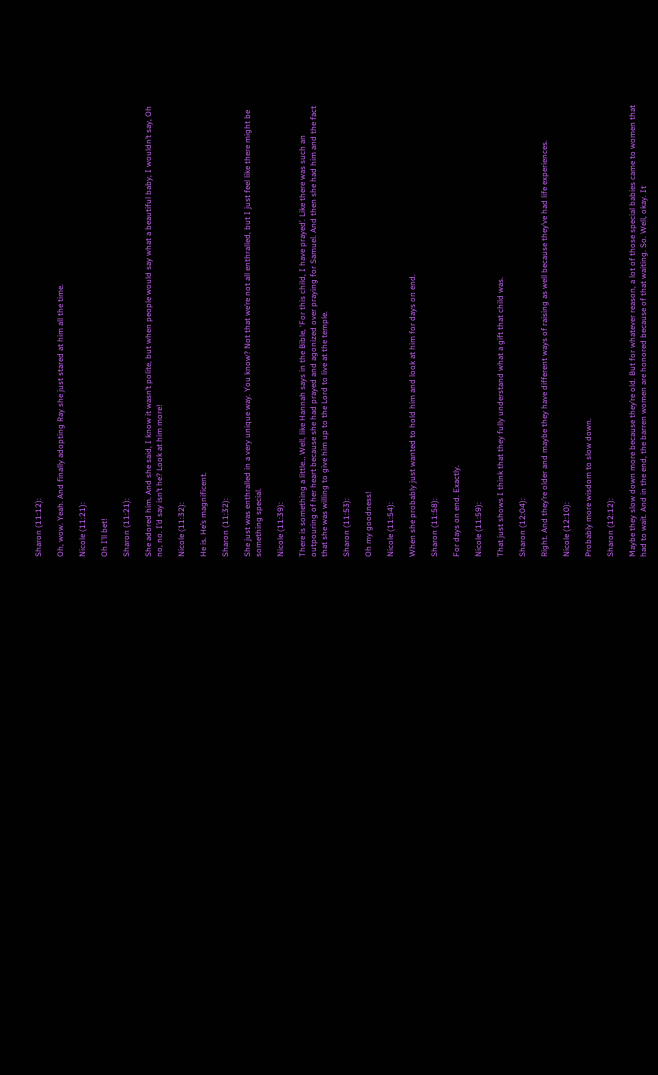Sharon (11:12):

Oh, wow. Yeah. And finally adopting Ray she just stared at him all the time.

Nicole (11:21):

Oh I’ll bet!

Sharon (11:21):

She adored him. And she said, I know it wasn’t polite, but when people would say what a beautiful baby, I wouldn’t say, Oh no, no. I’d say isn’t he? Look at him more!

Nicole (11:32):

He is. He’s magnificent.

Sharon (11:32):

She just was enthralled in a very unique way. You know? Not that we’re not all enthralled, but I just feel like there might be something special.

Nicole (11:39):

There is something a little… Well, like Hannah says in the Bible, ‘For this child, I have prayed’. Like there was such an outpouring of her heart because she had prayed and agonized over praying for Samuel. And then she had him and the fact that she was willing to give him up to the Lord to live at the temple.

Sharon (11:53):

Oh my goodness!

Nicole (11:54):

When she probably just wanted to hold him and look at him for days on end.

Sharon (11:58):

For days on end. Exactly.

Nicole (11:59):

That just shows I think that they fully understand what a gift that child was.

Sharon (12:04):

Right. And they’re older and maybe they have different ways of raising as well because they’ve had life experiences.

Nicole (12:10):

Probably more wisdom to slow down.

Sharon (12:12):

Maybe they slow down more because they’re old. But for whatever reason, a lot of those special babies came to women that had to wait. And in the end, the barren women are honored because of that waiting. So. Well, okay. It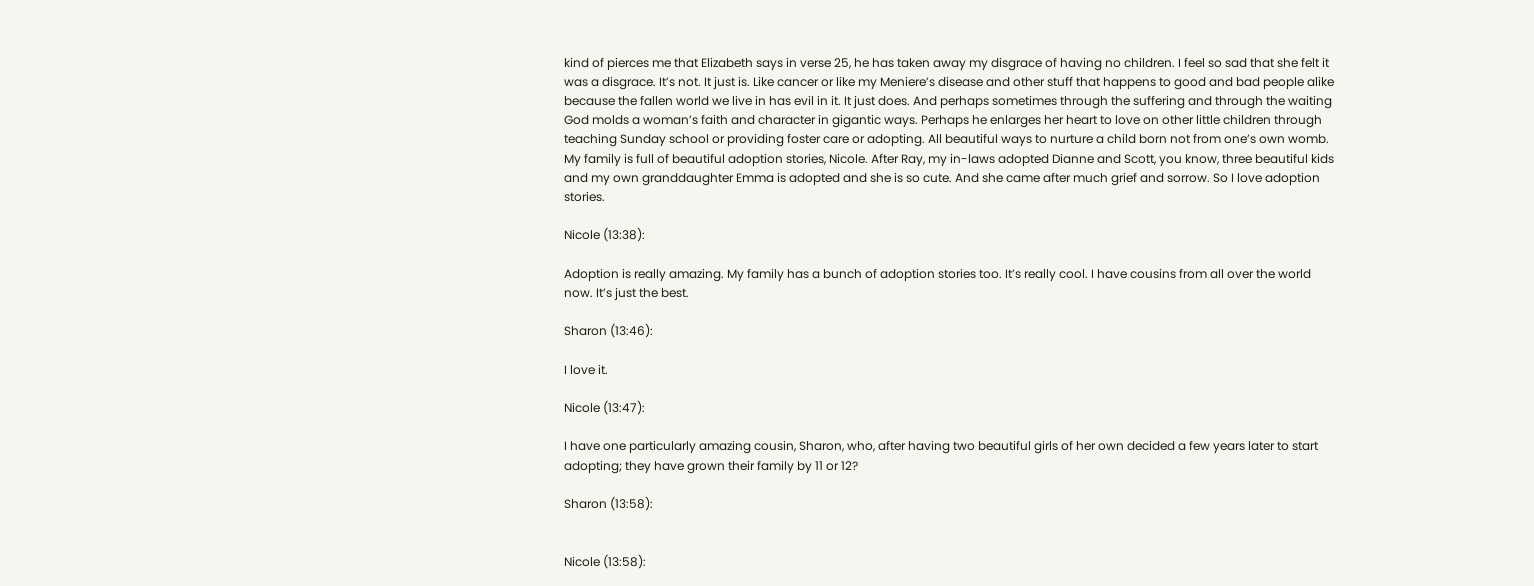kind of pierces me that Elizabeth says in verse 25, he has taken away my disgrace of having no children. I feel so sad that she felt it was a disgrace. It’s not. It just is. Like cancer or like my Meniere’s disease and other stuff that happens to good and bad people alike because the fallen world we live in has evil in it. It just does. And perhaps sometimes through the suffering and through the waiting God molds a woman’s faith and character in gigantic ways. Perhaps he enlarges her heart to love on other little children through teaching Sunday school or providing foster care or adopting. All beautiful ways to nurture a child born not from one’s own womb. My family is full of beautiful adoption stories, Nicole. After Ray, my in-laws adopted Dianne and Scott, you know, three beautiful kids and my own granddaughter Emma is adopted and she is so cute. And she came after much grief and sorrow. So I love adoption stories.

Nicole (13:38):

Adoption is really amazing. My family has a bunch of adoption stories too. It’s really cool. I have cousins from all over the world now. It’s just the best.

Sharon (13:46):

I love it.

Nicole (13:47):

I have one particularly amazing cousin, Sharon, who, after having two beautiful girls of her own decided a few years later to start adopting; they have grown their family by 11 or 12?

Sharon (13:58):


Nicole (13:58):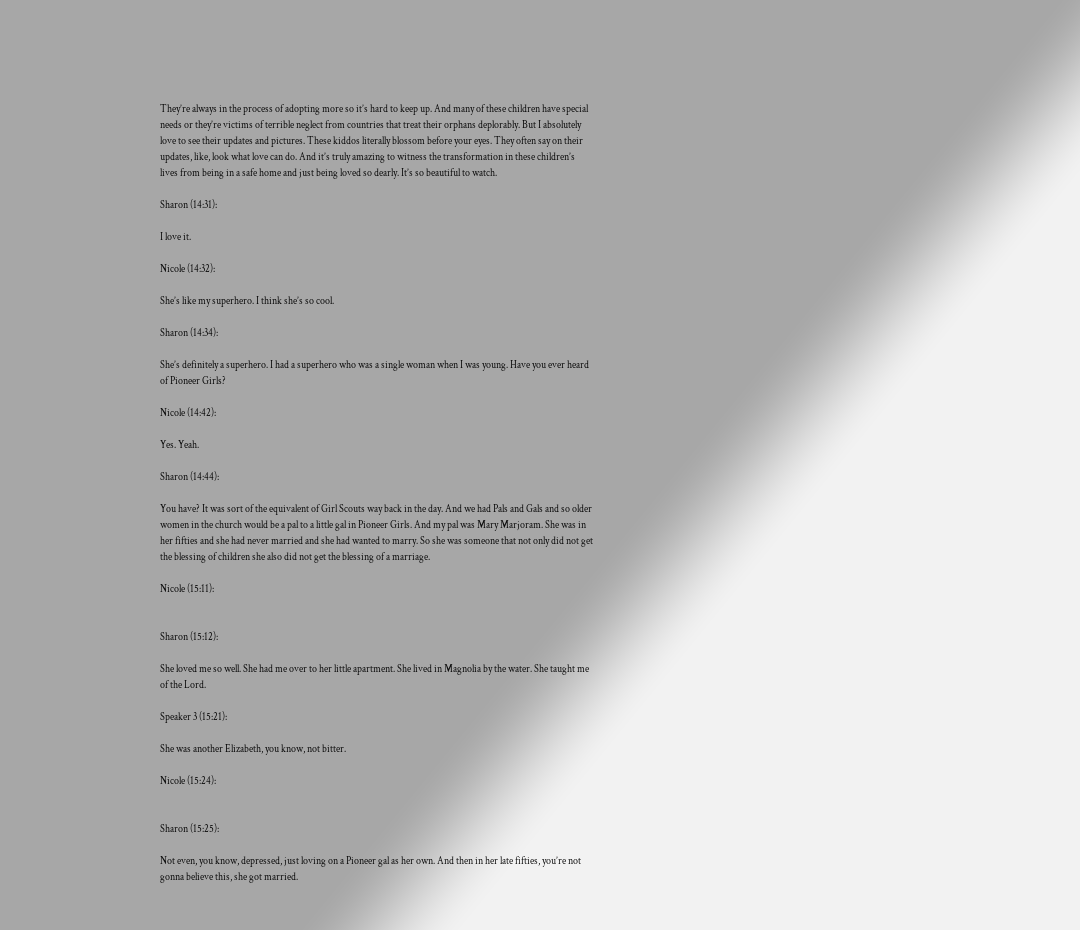They’re always in the process of adopting more so it’s hard to keep up. And many of these children have special needs or they’re victims of terrible neglect from countries that treat their orphans deplorably. But I absolutely love to see their updates and pictures. These kiddos literally blossom before your eyes. They often say on their updates, like, look what love can do. And it’s truly amazing to witness the transformation in these children’s lives from being in a safe home and just being loved so dearly. It’s so beautiful to watch.

Sharon (14:31):

I love it.

Nicole (14:32):

She’s like my superhero. I think she’s so cool.

Sharon (14:34):

She’s definitely a superhero. I had a superhero who was a single woman when I was young. Have you ever heard of Pioneer Girls?

Nicole (14:42):

Yes. Yeah.

Sharon (14:44):

You have? It was sort of the equivalent of Girl Scouts way back in the day. And we had Pals and Gals and so older women in the church would be a pal to a little gal in Pioneer Girls. And my pal was Mary Marjoram. She was in her fifties and she had never married and she had wanted to marry. So she was someone that not only did not get the blessing of children she also did not get the blessing of a marriage.

Nicole (15:11):


Sharon (15:12):

She loved me so well. She had me over to her little apartment. She lived in Magnolia by the water. She taught me of the Lord.

Speaker 3 (15:21):

She was another Elizabeth, you know, not bitter.

Nicole (15:24):


Sharon (15:25):

Not even, you know, depressed, just loving on a Pioneer gal as her own. And then in her late fifties, you’re not gonna believe this, she got married.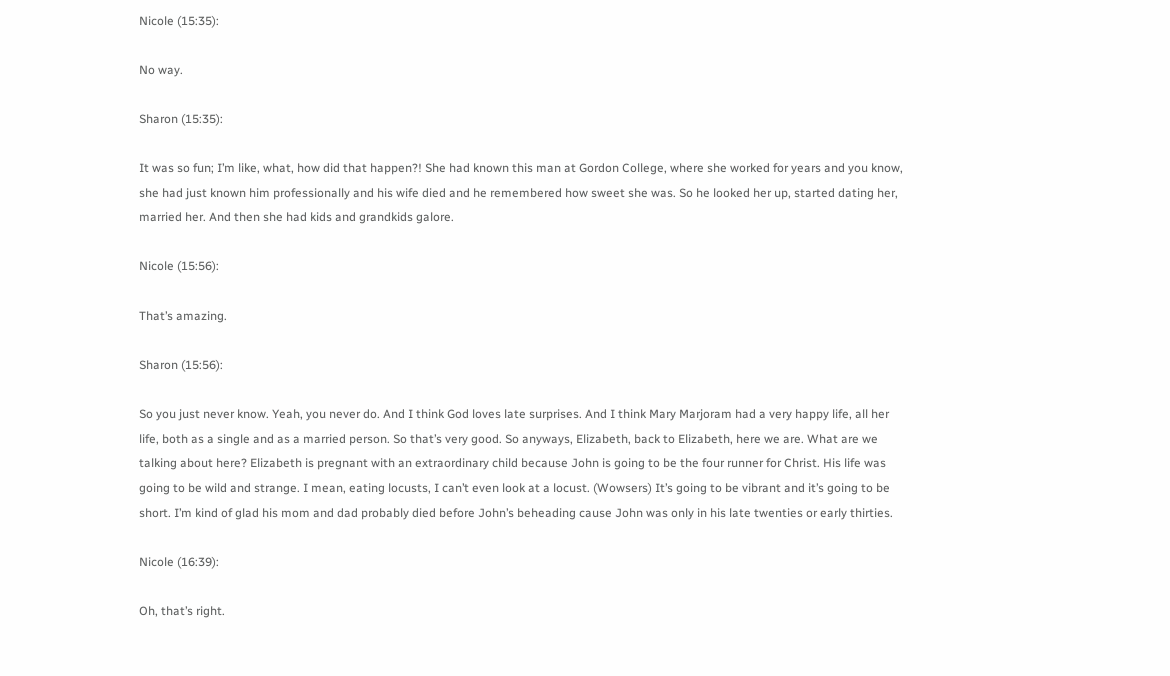Nicole (15:35):

No way.

Sharon (15:35):

It was so fun; I’m like, what, how did that happen?! She had known this man at Gordon College, where she worked for years and you know, she had just known him professionally and his wife died and he remembered how sweet she was. So he looked her up, started dating her, married her. And then she had kids and grandkids galore.

Nicole (15:56):

That’s amazing.

Sharon (15:56):

So you just never know. Yeah, you never do. And I think God loves late surprises. And I think Mary Marjoram had a very happy life, all her life, both as a single and as a married person. So that’s very good. So anyways, Elizabeth, back to Elizabeth, here we are. What are we talking about here? Elizabeth is pregnant with an extraordinary child because John is going to be the four runner for Christ. His life was going to be wild and strange. I mean, eating locusts, I can’t even look at a locust. (Wowsers) It’s going to be vibrant and it’s going to be short. I’m kind of glad his mom and dad probably died before John’s beheading cause John was only in his late twenties or early thirties.

Nicole (16:39):

Oh, that’s right.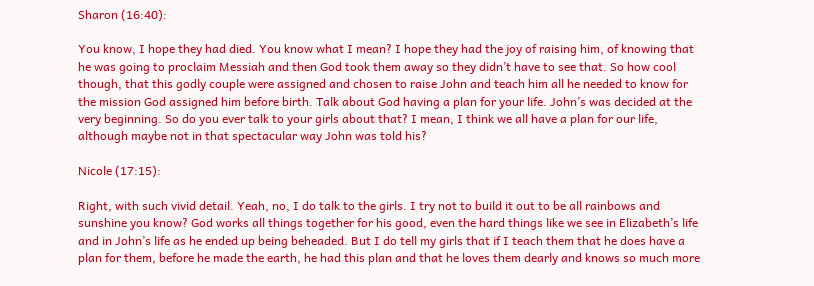Sharon (16:40):

You know, I hope they had died. You know what I mean? I hope they had the joy of raising him, of knowing that he was going to proclaim Messiah and then God took them away so they didn’t have to see that. So how cool though, that this godly couple were assigned and chosen to raise John and teach him all he needed to know for the mission God assigned him before birth. Talk about God having a plan for your life. John’s was decided at the very beginning. So do you ever talk to your girls about that? I mean, I think we all have a plan for our life, although maybe not in that spectacular way John was told his?

Nicole (17:15):

Right, with such vivid detail. Yeah, no, I do talk to the girls. I try not to build it out to be all rainbows and sunshine you know? God works all things together for his good, even the hard things like we see in Elizabeth’s life and in John’s life as he ended up being beheaded. But I do tell my girls that if I teach them that he does have a plan for them, before he made the earth, he had this plan and that he loves them dearly and knows so much more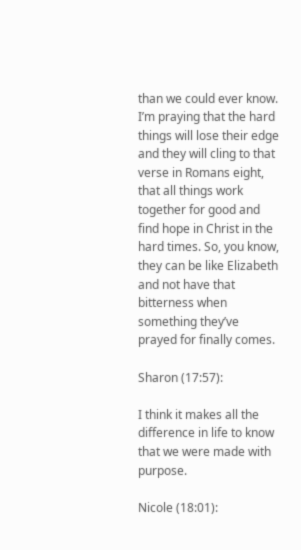than we could ever know. I’m praying that the hard things will lose their edge and they will cling to that verse in Romans eight, that all things work together for good and find hope in Christ in the hard times. So, you know, they can be like Elizabeth and not have that bitterness when something they’ve prayed for finally comes.

Sharon (17:57):

I think it makes all the difference in life to know that we were made with purpose.

Nicole (18:01):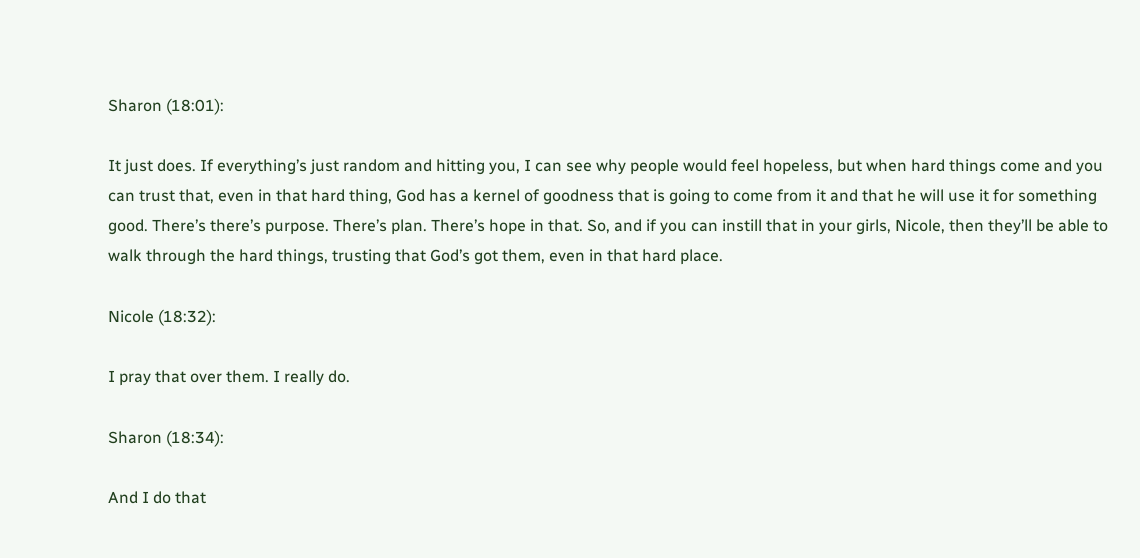Sharon (18:01):

It just does. If everything’s just random and hitting you, I can see why people would feel hopeless, but when hard things come and you can trust that, even in that hard thing, God has a kernel of goodness that is going to come from it and that he will use it for something good. There’s there’s purpose. There’s plan. There’s hope in that. So, and if you can instill that in your girls, Nicole, then they’ll be able to walk through the hard things, trusting that God’s got them, even in that hard place.

Nicole (18:32):

I pray that over them. I really do.

Sharon (18:34):

And I do that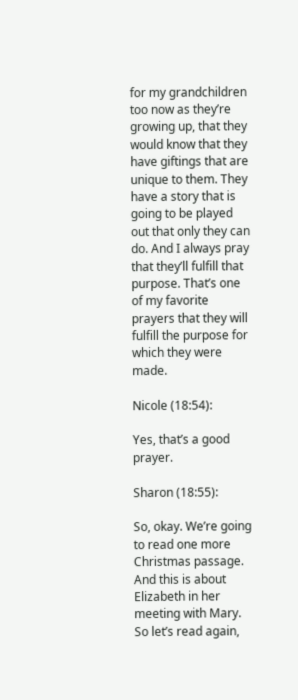for my grandchildren too now as they’re growing up, that they would know that they have giftings that are unique to them. They have a story that is going to be played out that only they can do. And I always pray that they’ll fulfill that purpose. That’s one of my favorite prayers that they will fulfill the purpose for which they were made.

Nicole (18:54):

Yes, that’s a good prayer.

Sharon (18:55):

So, okay. We’re going to read one more Christmas passage. And this is about Elizabeth in her meeting with Mary. So let’s read again,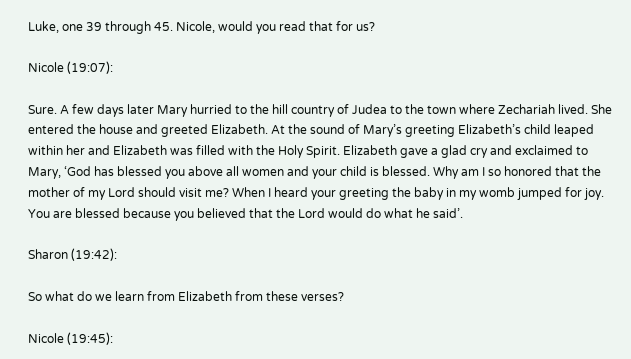Luke, one 39 through 45. Nicole, would you read that for us?

Nicole (19:07):

Sure. A few days later Mary hurried to the hill country of Judea to the town where Zechariah lived. She entered the house and greeted Elizabeth. At the sound of Mary’s greeting Elizabeth’s child leaped within her and Elizabeth was filled with the Holy Spirit. Elizabeth gave a glad cry and exclaimed to Mary, ‘God has blessed you above all women and your child is blessed. Why am I so honored that the mother of my Lord should visit me? When I heard your greeting the baby in my womb jumped for joy. You are blessed because you believed that the Lord would do what he said’.

Sharon (19:42):

So what do we learn from Elizabeth from these verses?

Nicole (19:45):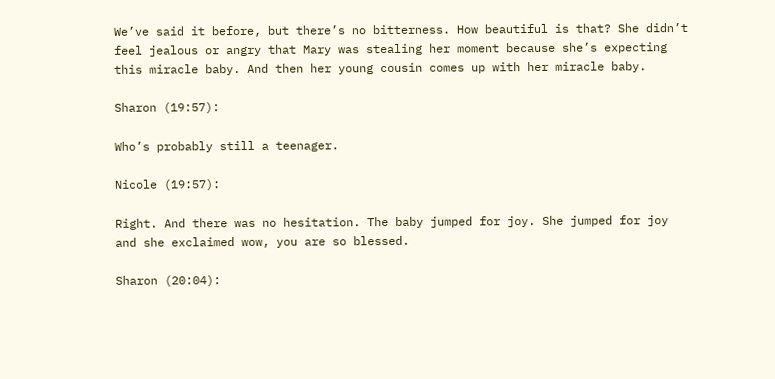We’ve said it before, but there’s no bitterness. How beautiful is that? She didn’t feel jealous or angry that Mary was stealing her moment because she’s expecting this miracle baby. And then her young cousin comes up with her miracle baby.

Sharon (19:57):

Who’s probably still a teenager.

Nicole (19:57):

Right. And there was no hesitation. The baby jumped for joy. She jumped for joy and she exclaimed wow, you are so blessed.

Sharon (20:04):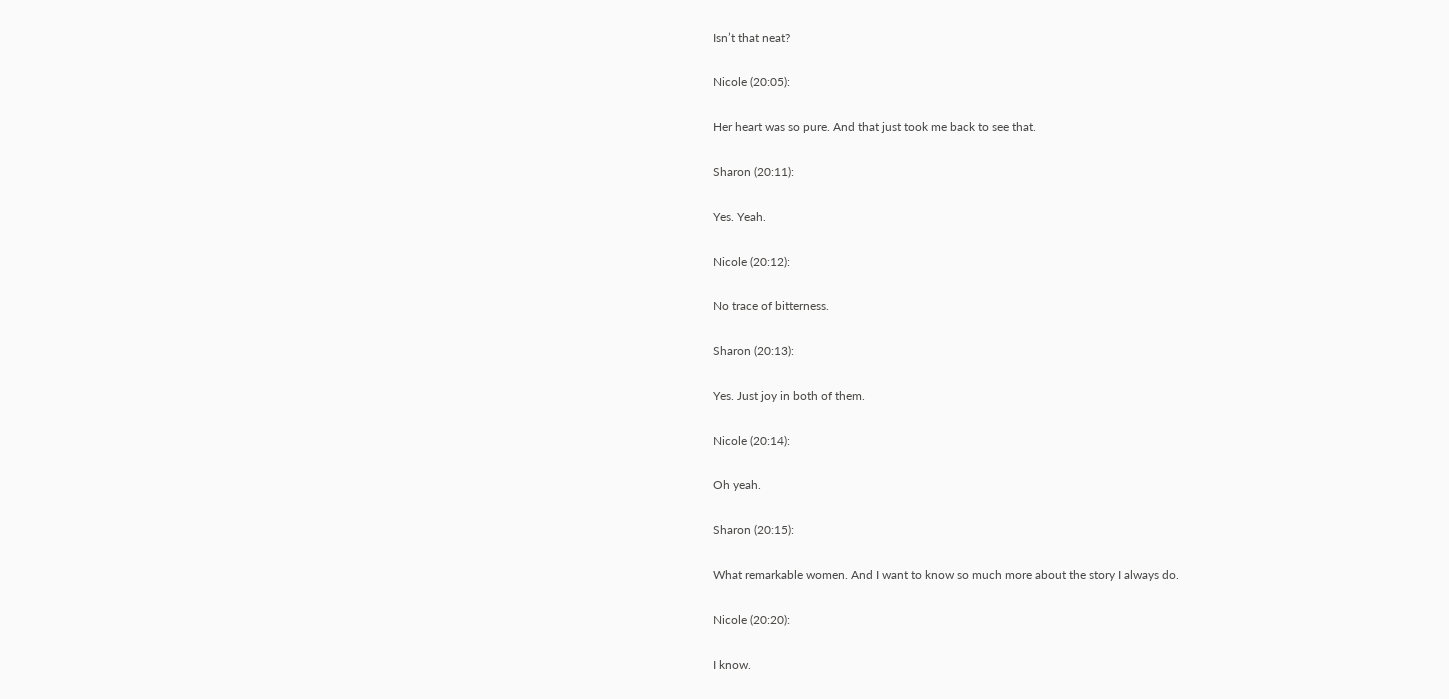Isn’t that neat?

Nicole (20:05):

Her heart was so pure. And that just took me back to see that.

Sharon (20:11):

Yes. Yeah.

Nicole (20:12):

No trace of bitterness.

Sharon (20:13):

Yes. Just joy in both of them.

Nicole (20:14):

Oh yeah.

Sharon (20:15):

What remarkable women. And I want to know so much more about the story I always do.

Nicole (20:20):

I know.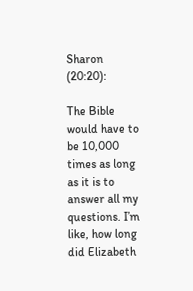Sharon (20:20):

The Bible would have to be 10,000 times as long as it is to answer all my questions. I’m like, how long did Elizabeth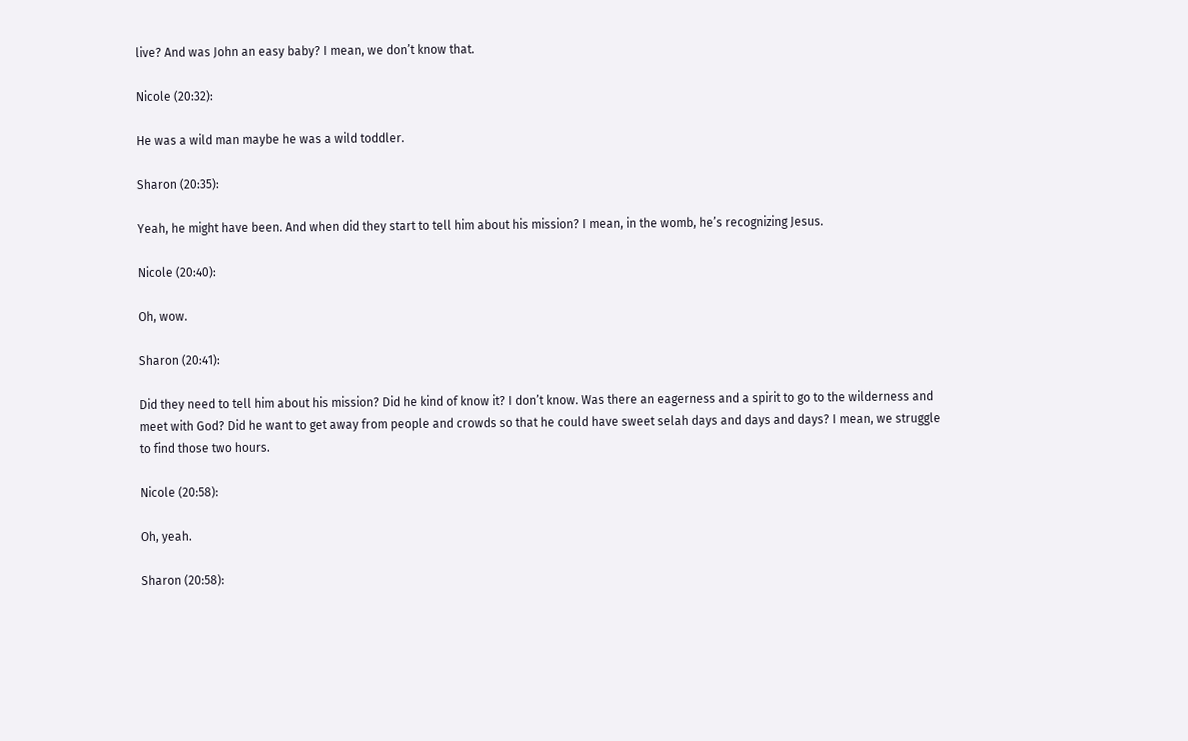live? And was John an easy baby? I mean, we don’t know that.

Nicole (20:32):

He was a wild man maybe he was a wild toddler.

Sharon (20:35):

Yeah, he might have been. And when did they start to tell him about his mission? I mean, in the womb, he’s recognizing Jesus.

Nicole (20:40):

Oh, wow.

Sharon (20:41):

Did they need to tell him about his mission? Did he kind of know it? I don’t know. Was there an eagerness and a spirit to go to the wilderness and meet with God? Did he want to get away from people and crowds so that he could have sweet selah days and days and days? I mean, we struggle to find those two hours.

Nicole (20:58):

Oh, yeah.

Sharon (20:58):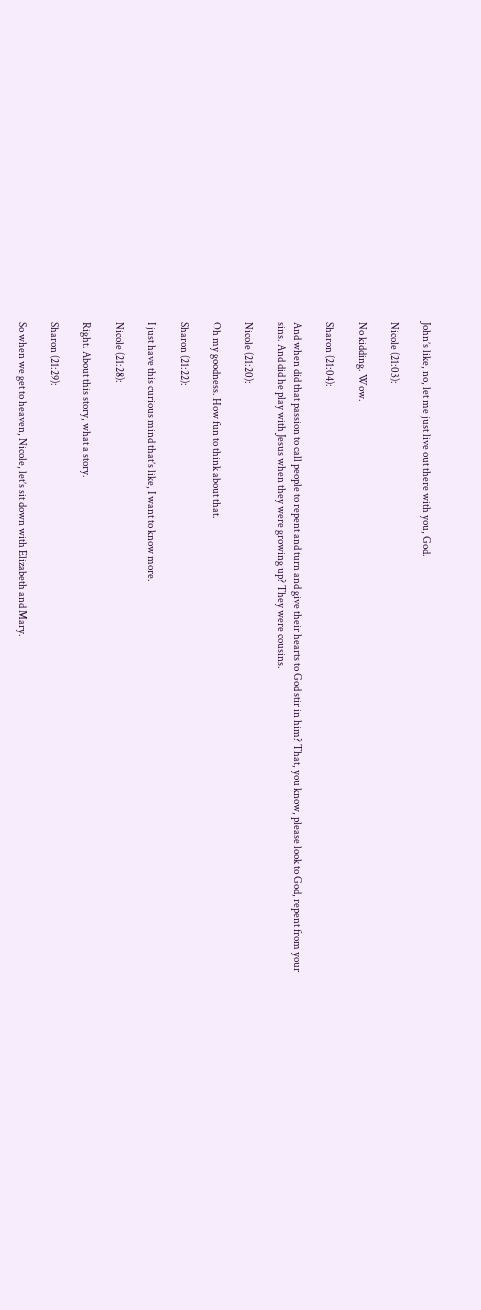John’s like, no, let me just live out there with you, God.

Nicole (21:03):

No kidding. Wow.

Sharon (21:04):

And when did that passion to call people to repent and turn and give their hearts to God stir in him? That, you know, please look to God, repent from your sins. And did he play with Jesus when they were growing up? They were cousins.

Nicole (21:20):

Oh my goodness. How fun to think about that.

Sharon (21:22):

I just have this curious mind that’s like, I want to know more.

Nicole (21:28):

Right. About this story, what a story.

Sharon (21:29):

So when we get to heaven, Nicole, let’s sit down with Elizabeth and Mary.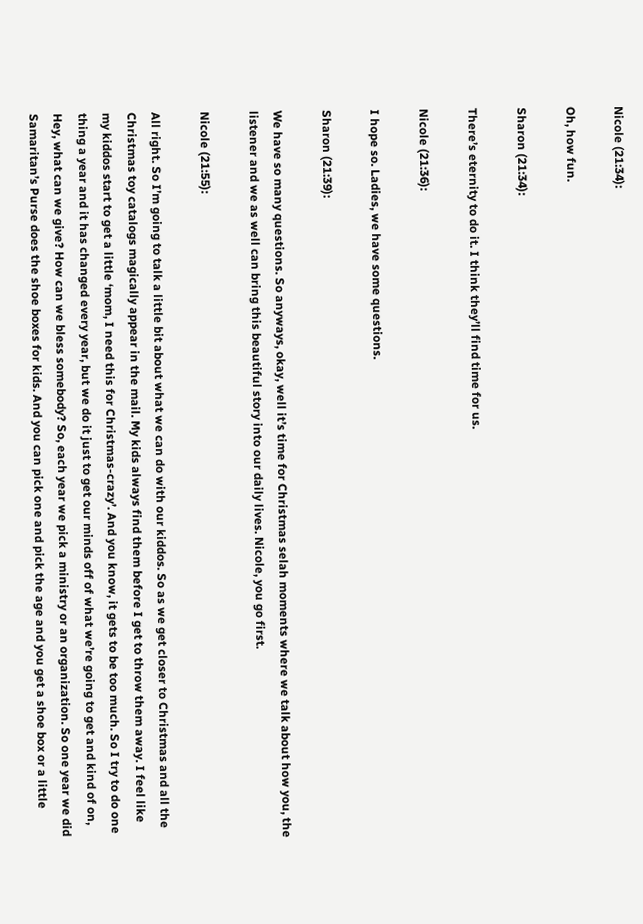Nicole (21:34):

Oh, how fun.

Sharon (21:34):

There’s eternity to do it. I think they’ll find time for us.

Nicole (21:36):

I hope so. Ladies, we have some questions.

Sharon (21:39):

We have so many questions. So anyways, okay, well it’s time for Christmas selah moments where we talk about how you, the listener and we as well can bring this beautiful story into our daily lives. Nicole, you go first.

Nicole (21:55):

All right. So I’m going to talk a little bit about what we can do with our kiddos. So as we get closer to Christmas and all the Christmas toy catalogs magically appear in the mail. My kids always find them before I get to throw them away. I feel like my kiddos start to get a little ‘mom, I need this for Christmas-crazy’. And you know, it gets to be too much. So I try to do one thing a year and it has changed every year, but we do it just to get our minds off of what we’re going to get and kind of on, Hey, what can we give? How can we bless somebody? So, each year we pick a ministry or an organization. So one year we did Samaritan’s Purse does the shoe boxes for kids. And you can pick one and pick the age and you get a shoe box or a little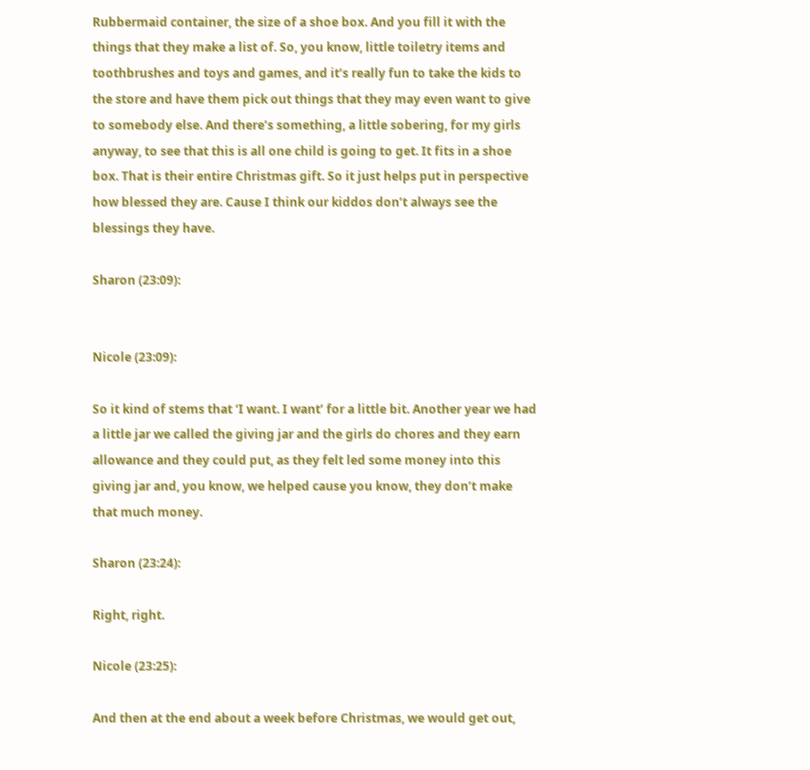Rubbermaid container, the size of a shoe box. And you fill it with the things that they make a list of. So, you know, little toiletry items and toothbrushes and toys and games, and it’s really fun to take the kids to the store and have them pick out things that they may even want to give to somebody else. And there’s something, a little sobering, for my girls anyway, to see that this is all one child is going to get. It fits in a shoe box. That is their entire Christmas gift. So it just helps put in perspective how blessed they are. Cause I think our kiddos don’t always see the blessings they have.

Sharon (23:09):


Nicole (23:09):

So it kind of stems that ‘I want. I want’ for a little bit. Another year we had a little jar we called the giving jar and the girls do chores and they earn allowance and they could put, as they felt led some money into this giving jar and, you know, we helped cause you know, they don’t make that much money.

Sharon (23:24):

Right, right.

Nicole (23:25):

And then at the end about a week before Christmas, we would get out,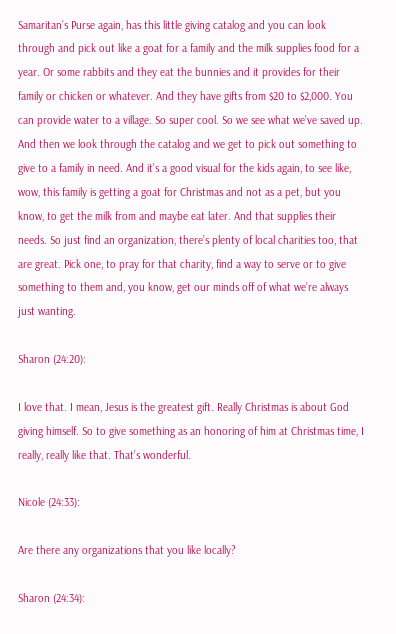Samaritan’s Purse again, has this little giving catalog and you can look through and pick out like a goat for a family and the milk supplies food for a year. Or some rabbits and they eat the bunnies and it provides for their family or chicken or whatever. And they have gifts from $20 to $2,000. You can provide water to a village. So super cool. So we see what we’ve saved up. And then we look through the catalog and we get to pick out something to give to a family in need. And it’s a good visual for the kids again, to see like, wow, this family is getting a goat for Christmas and not as a pet, but you know, to get the milk from and maybe eat later. And that supplies their needs. So just find an organization, there’s plenty of local charities too, that are great. Pick one, to pray for that charity, find a way to serve or to give something to them and, you know, get our minds off of what we’re always just wanting.

Sharon (24:20):

I love that. I mean, Jesus is the greatest gift. Really Christmas is about God giving himself. So to give something as an honoring of him at Christmas time, I really, really like that. That’s wonderful.

Nicole (24:33):

Are there any organizations that you like locally?

Sharon (24:34):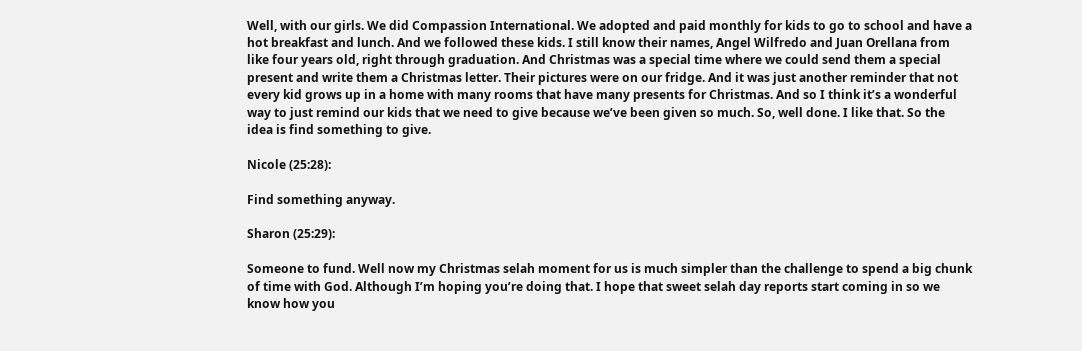Well, with our girls. We did Compassion International. We adopted and paid monthly for kids to go to school and have a hot breakfast and lunch. And we followed these kids. I still know their names, Angel Wilfredo and Juan Orellana from like four years old, right through graduation. And Christmas was a special time where we could send them a special present and write them a Christmas letter. Their pictures were on our fridge. And it was just another reminder that not every kid grows up in a home with many rooms that have many presents for Christmas. And so I think it’s a wonderful way to just remind our kids that we need to give because we’ve been given so much. So, well done. I like that. So the idea is find something to give.

Nicole (25:28):

Find something anyway.

Sharon (25:29):

Someone to fund. Well now my Christmas selah moment for us is much simpler than the challenge to spend a big chunk of time with God. Although I’m hoping you’re doing that. I hope that sweet selah day reports start coming in so we know how you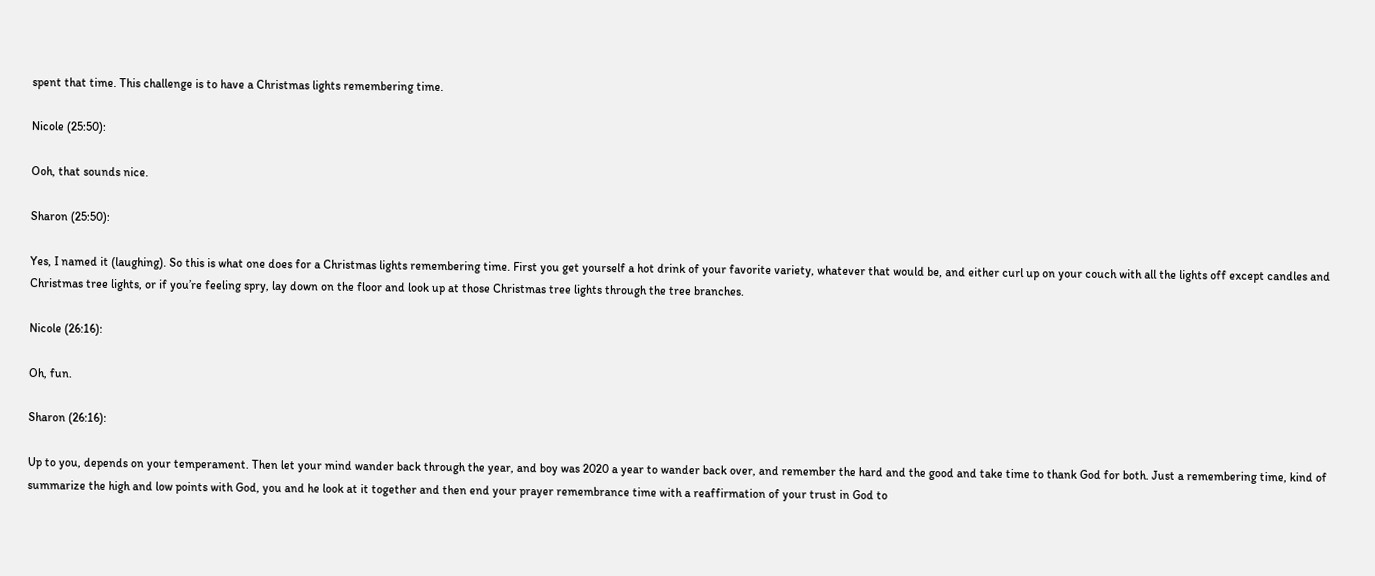spent that time. This challenge is to have a Christmas lights remembering time.

Nicole (25:50):

Ooh, that sounds nice.

Sharon (25:50):

Yes, I named it (laughing). So this is what one does for a Christmas lights remembering time. First you get yourself a hot drink of your favorite variety, whatever that would be, and either curl up on your couch with all the lights off except candles and Christmas tree lights, or if you’re feeling spry, lay down on the floor and look up at those Christmas tree lights through the tree branches.

Nicole (26:16):

Oh, fun.

Sharon (26:16):

Up to you, depends on your temperament. Then let your mind wander back through the year, and boy was 2020 a year to wander back over, and remember the hard and the good and take time to thank God for both. Just a remembering time, kind of summarize the high and low points with God, you and he look at it together and then end your prayer remembrance time with a reaffirmation of your trust in God to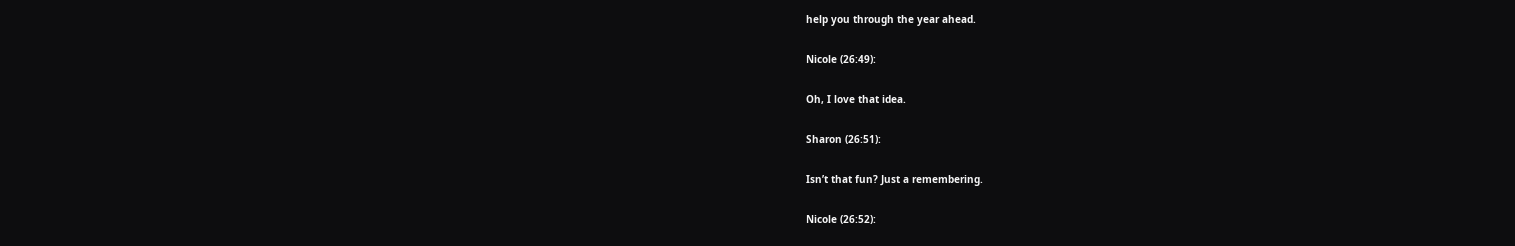help you through the year ahead.

Nicole (26:49):

Oh, I love that idea.

Sharon (26:51):

Isn’t that fun? Just a remembering.

Nicole (26:52):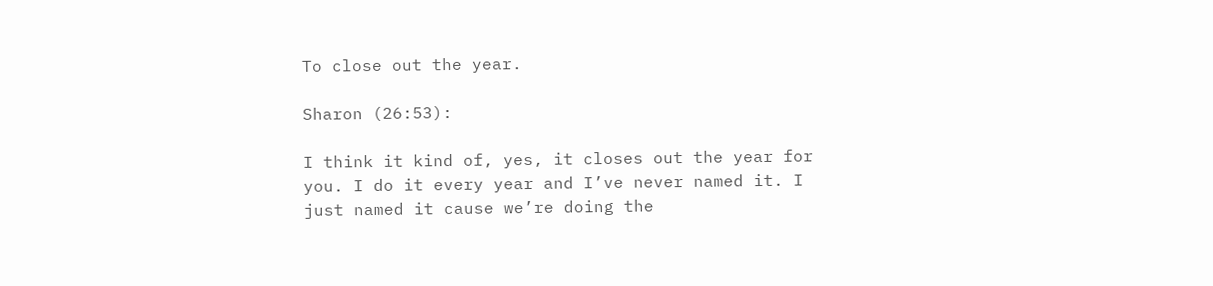To close out the year.

Sharon (26:53):

I think it kind of, yes, it closes out the year for you. I do it every year and I’ve never named it. I just named it cause we’re doing the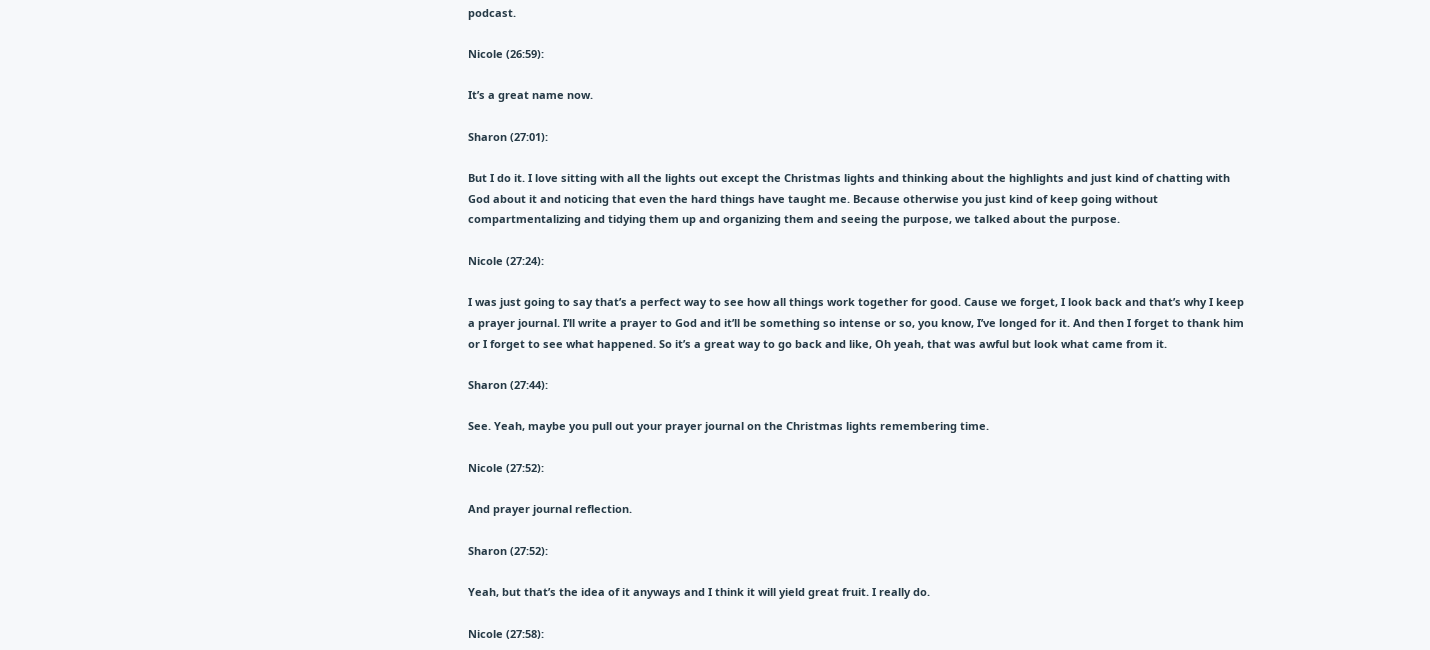podcast.

Nicole (26:59):

It’s a great name now.

Sharon (27:01):

But I do it. I love sitting with all the lights out except the Christmas lights and thinking about the highlights and just kind of chatting with God about it and noticing that even the hard things have taught me. Because otherwise you just kind of keep going without compartmentalizing and tidying them up and organizing them and seeing the purpose, we talked about the purpose.

Nicole (27:24):

I was just going to say that’s a perfect way to see how all things work together for good. Cause we forget, I look back and that’s why I keep a prayer journal. I’ll write a prayer to God and it’ll be something so intense or so, you know, I’ve longed for it. And then I forget to thank him or I forget to see what happened. So it’s a great way to go back and like, Oh yeah, that was awful but look what came from it.

Sharon (27:44):

See. Yeah, maybe you pull out your prayer journal on the Christmas lights remembering time.

Nicole (27:52):

And prayer journal reflection.

Sharon (27:52):

Yeah, but that’s the idea of it anyways and I think it will yield great fruit. I really do.

Nicole (27:58):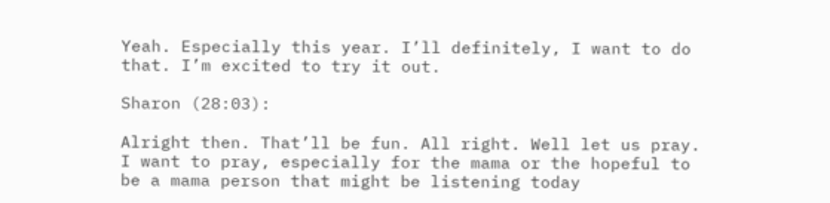Yeah. Especially this year. I’ll definitely, I want to do that. I’m excited to try it out.

Sharon (28:03):

Alright then. That’ll be fun. All right. Well let us pray. I want to pray, especially for the mama or the hopeful to be a mama person that might be listening today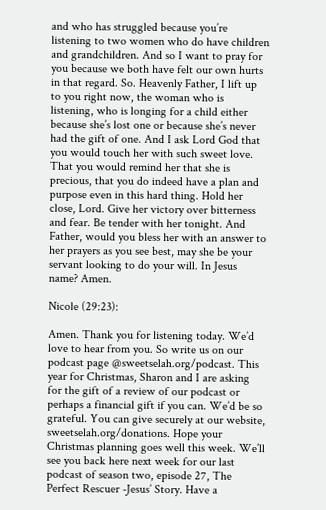and who has struggled because you’re listening to two women who do have children and grandchildren. And so I want to pray for you because we both have felt our own hurts in that regard. So. Heavenly Father, I lift up to you right now, the woman who is listening, who is longing for a child either because she’s lost one or because she’s never had the gift of one. And I ask Lord God that you would touch her with such sweet love. That you would remind her that she is precious, that you do indeed have a plan and purpose even in this hard thing. Hold her close, Lord. Give her victory over bitterness and fear. Be tender with her tonight. And Father, would you bless her with an answer to her prayers as you see best, may she be your servant looking to do your will. In Jesus name? Amen.

Nicole (29:23):

Amen. Thank you for listening today. We’d love to hear from you. So write us on our podcast page @sweetselah.org/podcast. This year for Christmas, Sharon and I are asking for the gift of a review of our podcast or perhaps a financial gift if you can. We’d be so grateful. You can give securely at our website, sweetselah.org/donations. Hope your Christmas planning goes well this week. We’ll see you back here next week for our last podcast of season two, episode 27, The Perfect Rescuer -Jesus’ Story. Have a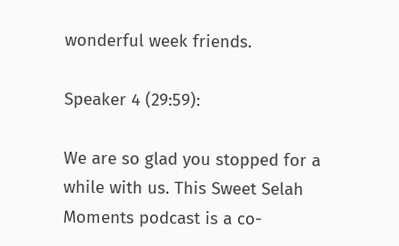wonderful week friends.

Speaker 4 (29:59):

We are so glad you stopped for a while with us. This Sweet Selah Moments podcast is a co-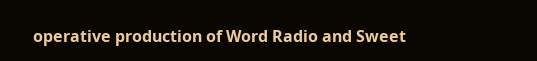operative production of Word Radio and Sweet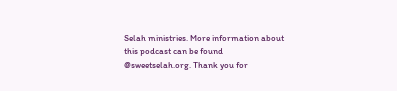Selah ministries. More information about this podcast can be found @sweetselah.org. Thank you for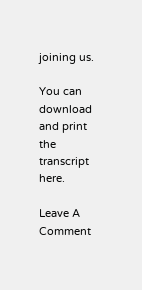joining us.

You can download and print the transcript here.

Leave A Comment